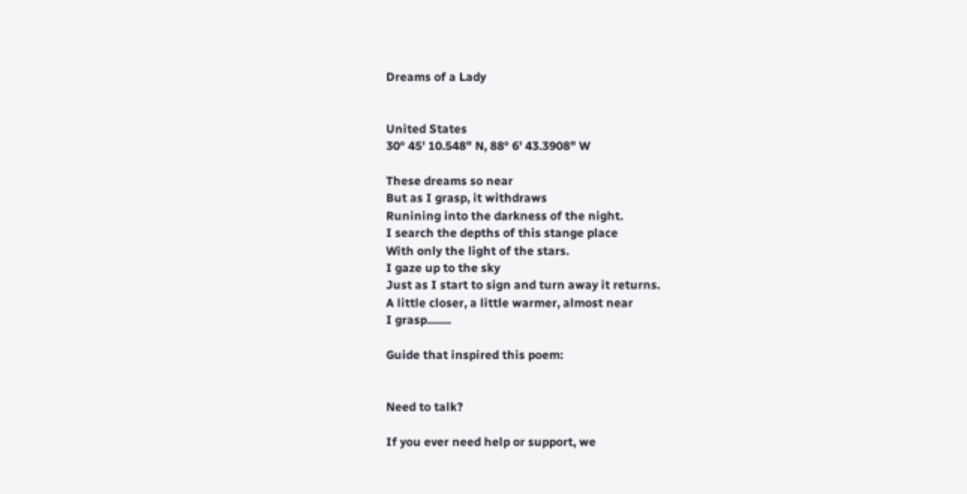Dreams of a Lady


United States
30° 45' 10.548" N, 88° 6' 43.3908" W

These dreams so near
But as I grasp, it withdraws
Runining into the darkness of the night.
I search the depths of this stange place
With only the light of the stars.
I gaze up to the sky
Just as I start to sign and turn away it returns.
A little closer, a little warmer, almost near
I grasp........

Guide that inspired this poem:


Need to talk?

If you ever need help or support, we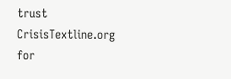trust CrisisTextline.org for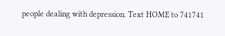people dealing with depression. Text HOME to 741741